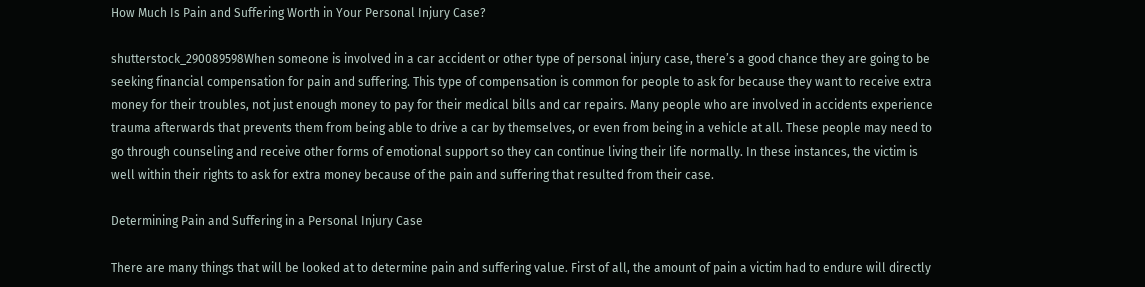How Much Is Pain and Suffering Worth in Your Personal Injury Case?

shutterstock_290089598When someone is involved in a car accident or other type of personal injury case, there’s a good chance they are going to be seeking financial compensation for pain and suffering. This type of compensation is common for people to ask for because they want to receive extra money for their troubles, not just enough money to pay for their medical bills and car repairs. Many people who are involved in accidents experience trauma afterwards that prevents them from being able to drive a car by themselves, or even from being in a vehicle at all. These people may need to go through counseling and receive other forms of emotional support so they can continue living their life normally. In these instances, the victim is well within their rights to ask for extra money because of the pain and suffering that resulted from their case.

Determining Pain and Suffering in a Personal Injury Case

There are many things that will be looked at to determine pain and suffering value. First of all, the amount of pain a victim had to endure will directly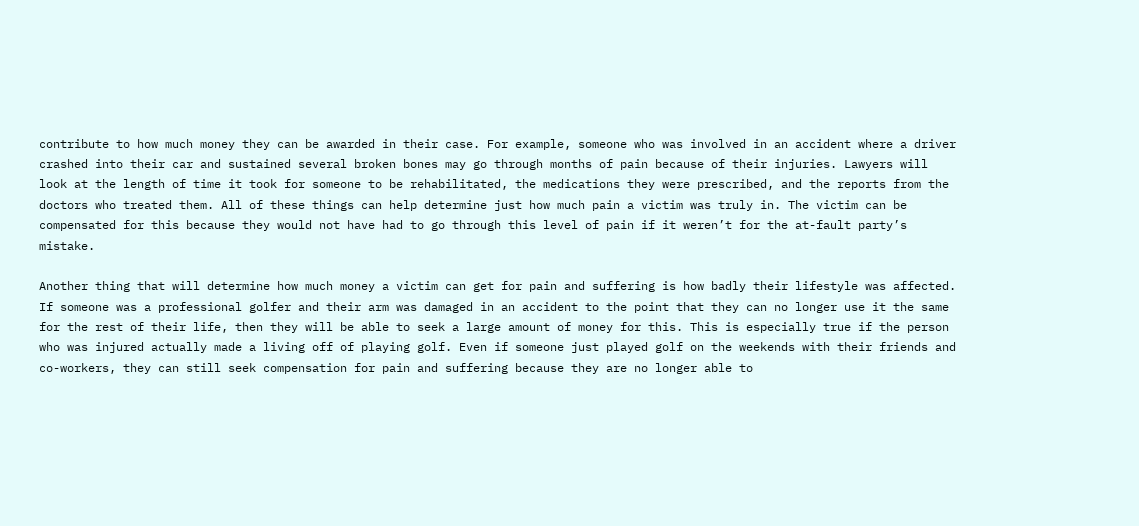contribute to how much money they can be awarded in their case. For example, someone who was involved in an accident where a driver crashed into their car and sustained several broken bones may go through months of pain because of their injuries. Lawyers will look at the length of time it took for someone to be rehabilitated, the medications they were prescribed, and the reports from the doctors who treated them. All of these things can help determine just how much pain a victim was truly in. The victim can be compensated for this because they would not have had to go through this level of pain if it weren’t for the at-fault party’s mistake.

Another thing that will determine how much money a victim can get for pain and suffering is how badly their lifestyle was affected. If someone was a professional golfer and their arm was damaged in an accident to the point that they can no longer use it the same for the rest of their life, then they will be able to seek a large amount of money for this. This is especially true if the person who was injured actually made a living off of playing golf. Even if someone just played golf on the weekends with their friends and co-workers, they can still seek compensation for pain and suffering because they are no longer able to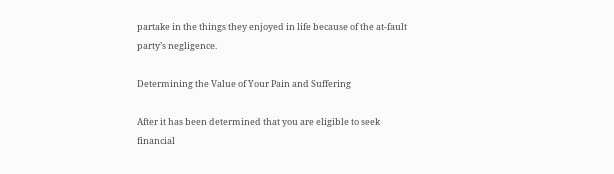partake in the things they enjoyed in life because of the at-fault party’s negligence.

Determining the Value of Your Pain and Suffering

After it has been determined that you are eligible to seek financial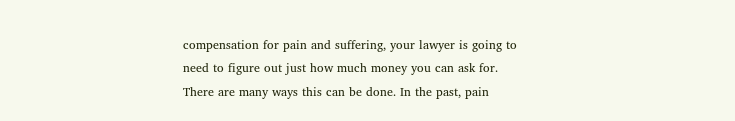compensation for pain and suffering, your lawyer is going to need to figure out just how much money you can ask for. There are many ways this can be done. In the past, pain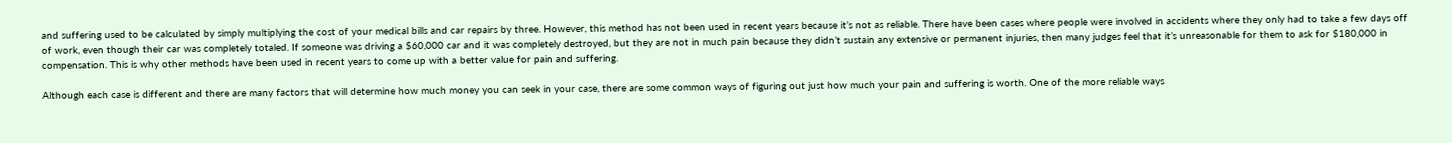and suffering used to be calculated by simply multiplying the cost of your medical bills and car repairs by three. However, this method has not been used in recent years because it’s not as reliable. There have been cases where people were involved in accidents where they only had to take a few days off of work, even though their car was completely totaled. If someone was driving a $60,000 car and it was completely destroyed, but they are not in much pain because they didn’t sustain any extensive or permanent injuries, then many judges feel that it’s unreasonable for them to ask for $180,000 in compensation. This is why other methods have been used in recent years to come up with a better value for pain and suffering.

Although each case is different and there are many factors that will determine how much money you can seek in your case, there are some common ways of figuring out just how much your pain and suffering is worth. One of the more reliable ways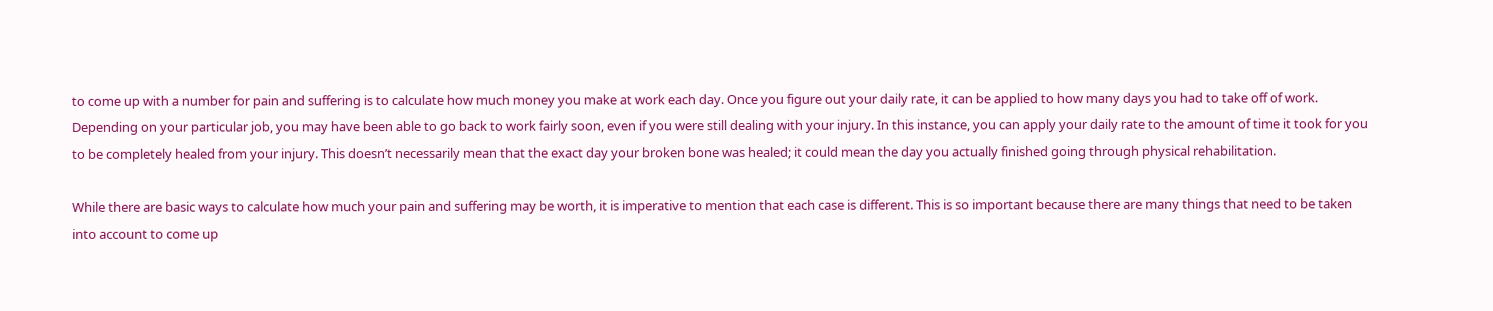to come up with a number for pain and suffering is to calculate how much money you make at work each day. Once you figure out your daily rate, it can be applied to how many days you had to take off of work. Depending on your particular job, you may have been able to go back to work fairly soon, even if you were still dealing with your injury. In this instance, you can apply your daily rate to the amount of time it took for you to be completely healed from your injury. This doesn’t necessarily mean that the exact day your broken bone was healed; it could mean the day you actually finished going through physical rehabilitation.

While there are basic ways to calculate how much your pain and suffering may be worth, it is imperative to mention that each case is different. This is so important because there are many things that need to be taken into account to come up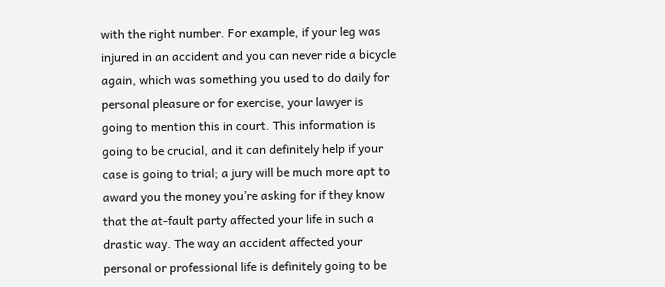with the right number. For example, if your leg was injured in an accident and you can never ride a bicycle again, which was something you used to do daily for personal pleasure or for exercise, your lawyer is going to mention this in court. This information is going to be crucial, and it can definitely help if your case is going to trial; a jury will be much more apt to award you the money you’re asking for if they know that the at-fault party affected your life in such a drastic way. The way an accident affected your personal or professional life is definitely going to be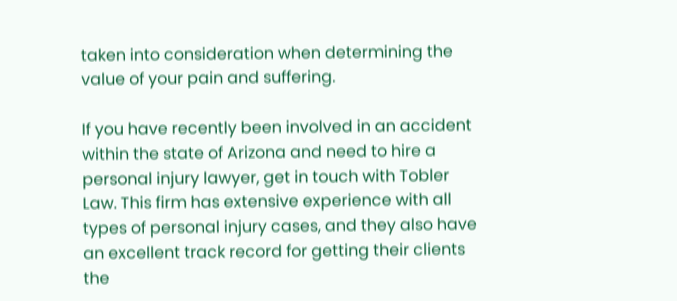taken into consideration when determining the value of your pain and suffering.

If you have recently been involved in an accident within the state of Arizona and need to hire a personal injury lawyer, get in touch with Tobler Law. This firm has extensive experience with all types of personal injury cases, and they also have an excellent track record for getting their clients the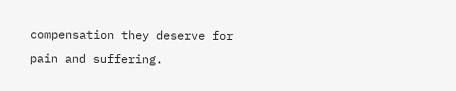compensation they deserve for pain and suffering.